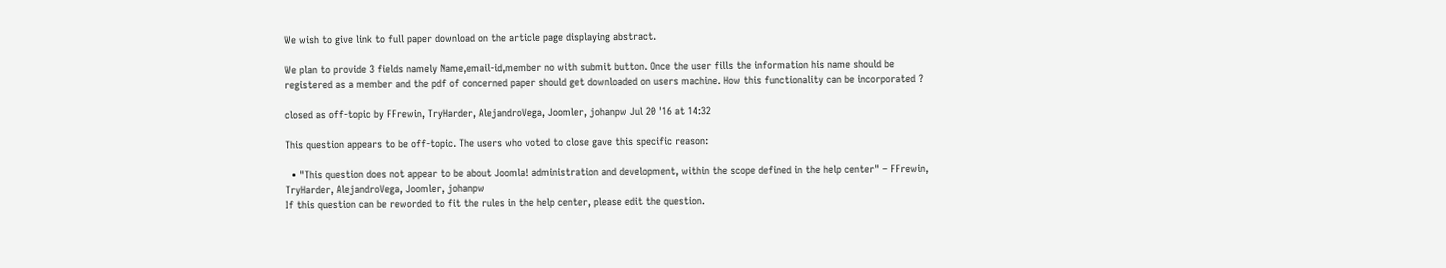We wish to give link to full paper download on the article page displaying abstract.

We plan to provide 3 fields namely Name,email-id,member no with submit button. Once the user fills the information his name should be registered as a member and the pdf of concerned paper should get downloaded on users machine. How this functionality can be incorporated ?

closed as off-topic by FFrewin, TryHarder, AlejandroVega, Joomler, johanpw Jul 20 '16 at 14:32

This question appears to be off-topic. The users who voted to close gave this specific reason:

  • "This question does not appear to be about Joomla! administration and development, within the scope defined in the help center" – FFrewin, TryHarder, AlejandroVega, Joomler, johanpw
If this question can be reworded to fit the rules in the help center, please edit the question.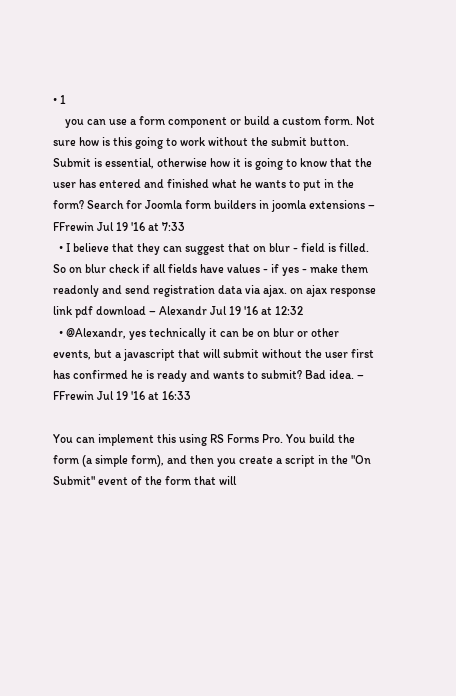• 1
    you can use a form component or build a custom form. Not sure how is this going to work without the submit button. Submit is essential, otherwise how it is going to know that the user has entered and finished what he wants to put in the form? Search for Joomla form builders in joomla extensions – FFrewin Jul 19 '16 at 7:33
  • I believe that they can suggest that on blur - field is filled. So on blur check if all fields have values - if yes - make them readonly and send registration data via ajax. on ajax response link pdf download – Alexandr Jul 19 '16 at 12:32
  • @Alexandr, yes technically it can be on blur or other events, but a javascript that will submit without the user first has confirmed he is ready and wants to submit? Bad idea. – FFrewin Jul 19 '16 at 16:33

You can implement this using RS Forms Pro. You build the form (a simple form), and then you create a script in the "On Submit" event of the form that will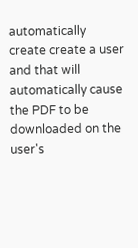automatically create create a user and that will automatically cause the PDF to be downloaded on the user's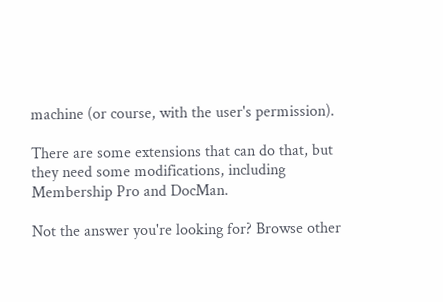machine (or course, with the user's permission).

There are some extensions that can do that, but they need some modifications, including Membership Pro and DocMan.

Not the answer you're looking for? Browse other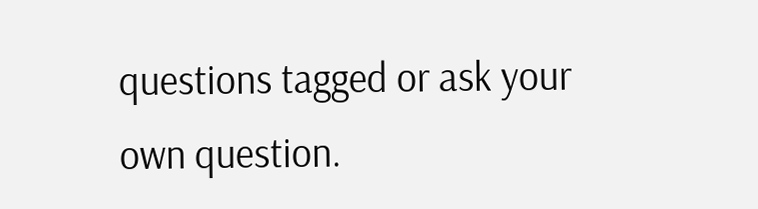questions tagged or ask your own question.